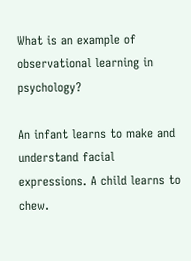What is an example of observational learning in psychology?

An infant learns to make and understand facial expressions. A child learns to chew.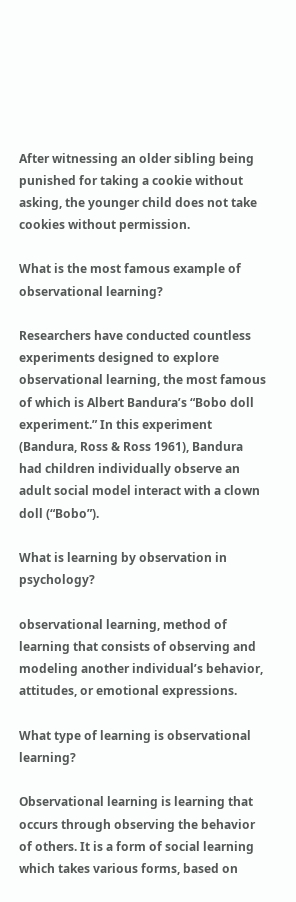After witnessing an older sibling being punished for taking a cookie without asking, the younger child does not take cookies without permission.

What is the most famous example of observational learning?

Researchers have conducted countless experiments designed to explore observational learning, the most famous of which is Albert Bandura’s “Bobo doll experiment.” In this experiment (Bandura, Ross & Ross 1961), Bandura had children individually observe an adult social model interact with a clown doll (“Bobo”).

What is learning by observation in psychology?

observational learning, method of learning that consists of observing and modeling another individual’s behavior, attitudes, or emotional expressions.

What type of learning is observational learning?

Observational learning is learning that occurs through observing the behavior of others. It is a form of social learning which takes various forms, based on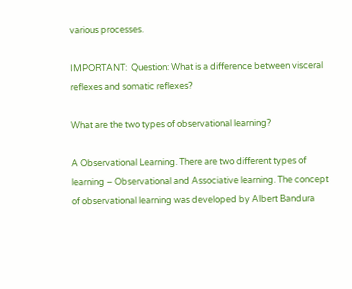various processes.

IMPORTANT:  Question: What is a difference between visceral reflexes and somatic reflexes?

What are the two types of observational learning?

A Observational Learning. There are two different types of learning – Observational and Associative learning. The concept of observational learning was developed by Albert Bandura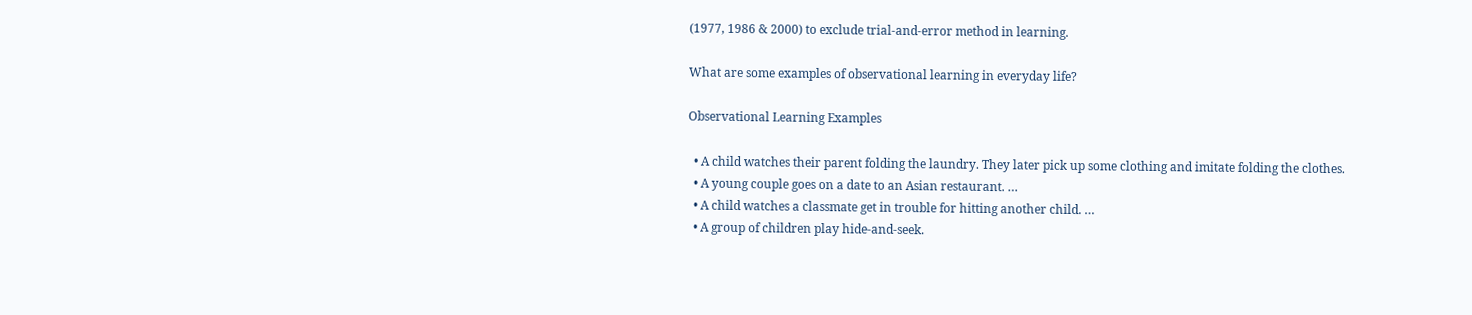(1977, 1986 & 2000) to exclude trial-and-error method in learning.

What are some examples of observational learning in everyday life?

Observational Learning Examples

  • A child watches their parent folding the laundry. They later pick up some clothing and imitate folding the clothes.
  • A young couple goes on a date to an Asian restaurant. …
  • A child watches a classmate get in trouble for hitting another child. …
  • A group of children play hide-and-seek.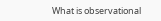What is observational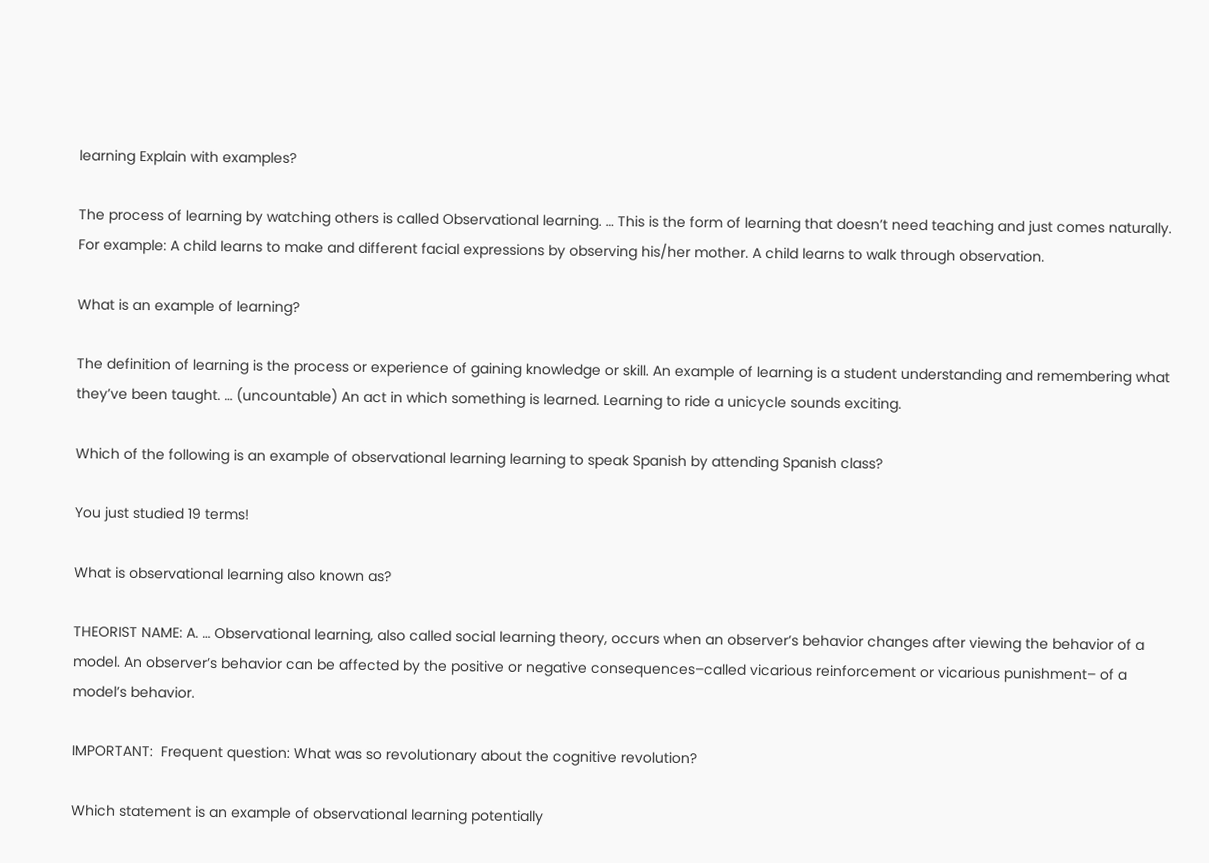learning Explain with examples?

The process of learning by watching others is called Observational learning. … This is the form of learning that doesn’t need teaching and just comes naturally. For example: A child learns to make and different facial expressions by observing his/her mother. A child learns to walk through observation.

What is an example of learning?

The definition of learning is the process or experience of gaining knowledge or skill. An example of learning is a student understanding and remembering what they’ve been taught. … (uncountable) An act in which something is learned. Learning to ride a unicycle sounds exciting.

Which of the following is an example of observational learning learning to speak Spanish by attending Spanish class?

You just studied 19 terms!

What is observational learning also known as?

THEORIST NAME: A. … Observational learning, also called social learning theory, occurs when an observer’s behavior changes after viewing the behavior of a model. An observer’s behavior can be affected by the positive or negative consequences–called vicarious reinforcement or vicarious punishment– of a model’s behavior.

IMPORTANT:  Frequent question: What was so revolutionary about the cognitive revolution?

Which statement is an example of observational learning potentially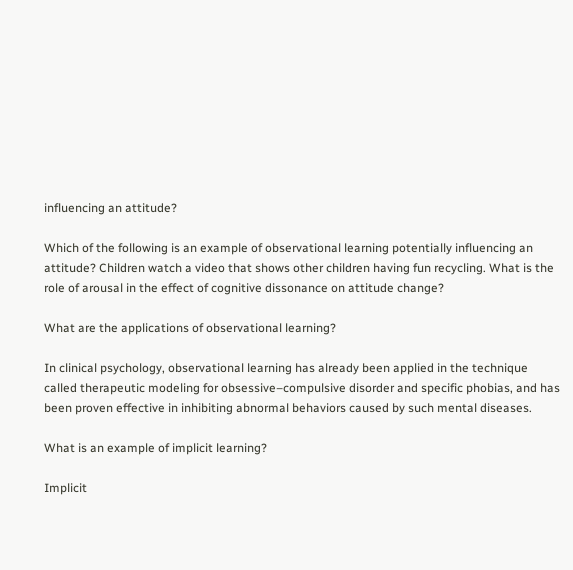influencing an attitude?

Which of the following is an example of observational learning potentially influencing an attitude? Children watch a video that shows other children having fun recycling. What is the role of arousal in the effect of cognitive dissonance on attitude change?

What are the applications of observational learning?

In clinical psychology, observational learning has already been applied in the technique called therapeutic modeling for obsessive–compulsive disorder and specific phobias, and has been proven effective in inhibiting abnormal behaviors caused by such mental diseases.

What is an example of implicit learning?

Implicit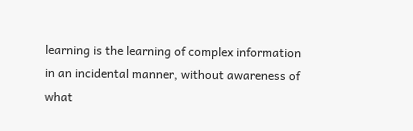learning is the learning of complex information in an incidental manner, without awareness of what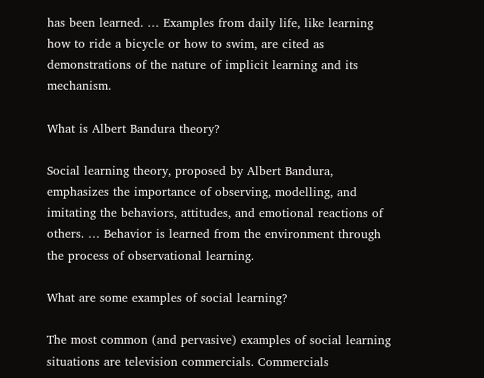has been learned. … Examples from daily life, like learning how to ride a bicycle or how to swim, are cited as demonstrations of the nature of implicit learning and its mechanism.

What is Albert Bandura theory?

Social learning theory, proposed by Albert Bandura, emphasizes the importance of observing, modelling, and imitating the behaviors, attitudes, and emotional reactions of others. … Behavior is learned from the environment through the process of observational learning.

What are some examples of social learning?

The most common (and pervasive) examples of social learning situations are television commercials. Commercials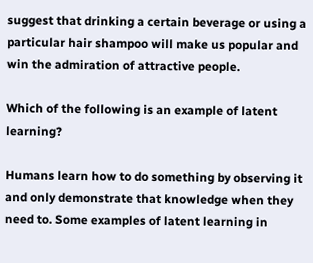suggest that drinking a certain beverage or using a particular hair shampoo will make us popular and win the admiration of attractive people.

Which of the following is an example of latent learning?

Humans learn how to do something by observing it and only demonstrate that knowledge when they need to. Some examples of latent learning in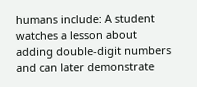humans include: A student watches a lesson about adding double-digit numbers and can later demonstrate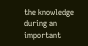the knowledge during an important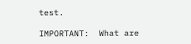test.

IMPORTANT:  What are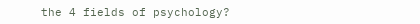the 4 fields of psychology?